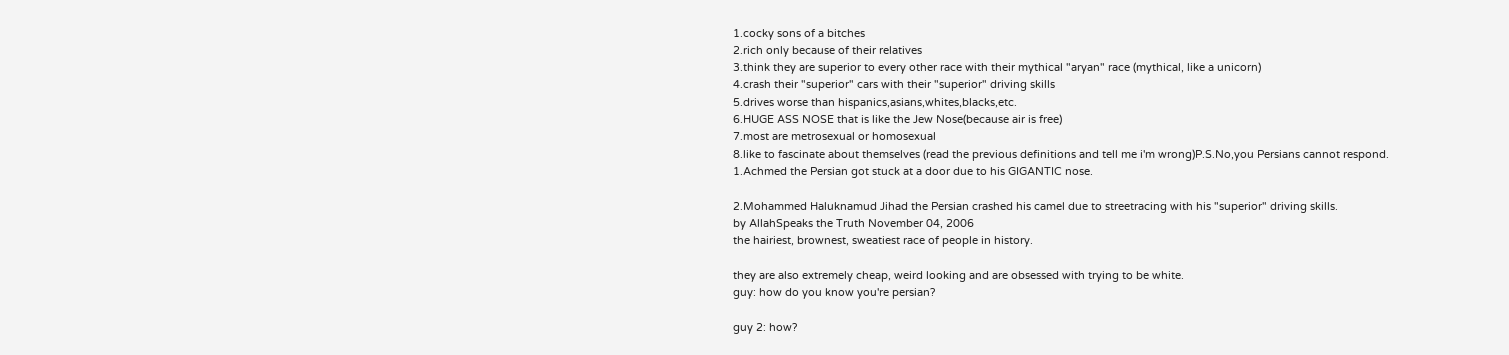1.cocky sons of a bitches
2.rich only because of their relatives
3.think they are superior to every other race with their mythical "aryan" race (mythical, like a unicorn)
4.crash their "superior" cars with their "superior" driving skills
5.drives worse than hispanics,asians,whites,blacks,etc.
6.HUGE ASS NOSE that is like the Jew Nose(because air is free)
7.most are metrosexual or homosexual
8.like to fascinate about themselves (read the previous definitions and tell me i'm wrong)P.S.No,you Persians cannot respond.
1.Achmed the Persian got stuck at a door due to his GIGANTIC nose.

2.Mohammed Haluknamud Jihad the Persian crashed his camel due to streetracing with his "superior" driving skills.
by AllahSpeaks the Truth November 04, 2006
the hairiest, brownest, sweatiest race of people in history.

they are also extremely cheap, weird looking and are obsessed with trying to be white.
guy: how do you know you're persian?

guy 2: how?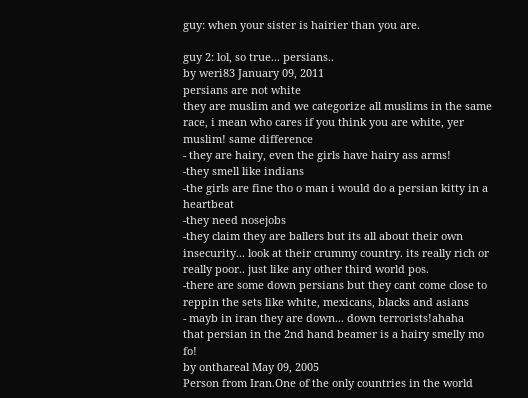guy: when your sister is hairier than you are.

guy 2: lol, so true... persians..
by weri83 January 09, 2011
persians are not white
they are muslim and we categorize all muslims in the same race, i mean who cares if you think you are white, yer muslim! same difference
- they are hairy, even the girls have hairy ass arms!
-they smell like indians
-the girls are fine tho o man i would do a persian kitty in a heartbeat
-they need nosejobs
-they claim they are ballers but its all about their own insecurity... look at their crummy country. its really rich or really poor.. just like any other third world pos.
-there are some down persians but they cant come close to reppin the sets like white, mexicans, blacks and asians
- mayb in iran they are down... down terrorists!ahaha
that persian in the 2nd hand beamer is a hairy smelly mo fo!
by onthareal May 09, 2005
Person from Iran.One of the only countries in the world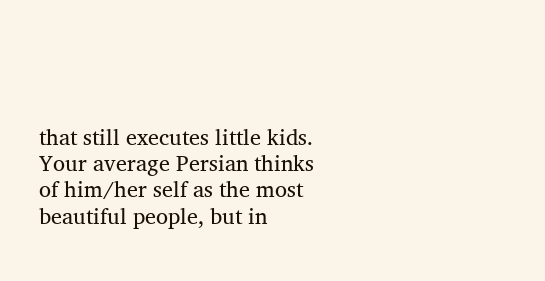that still executes little kids.
Your average Persian thinks of him/her self as the most beautiful people, but in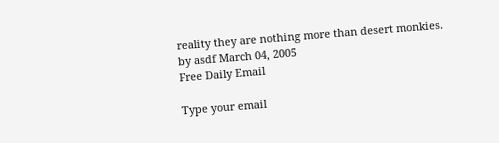reality they are nothing more than desert monkies.
by asdf March 04, 2005
Free Daily Email

Type your email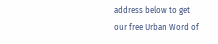address below to get our free Urban Word of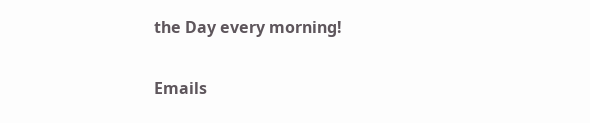the Day every morning!

Emails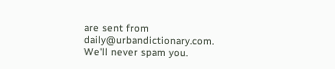are sent from daily@urbandictionary.com. We'll never spam you.